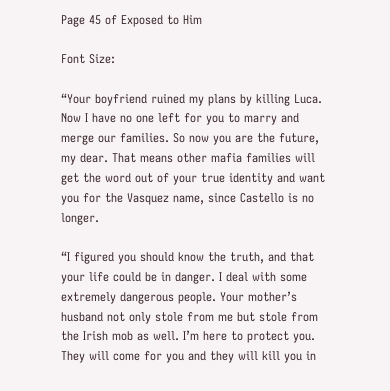Page 45 of Exposed to Him

Font Size:

“Your boyfriend ruined my plans by killing Luca. Now I have no one left for you to marry and merge our families. So now you are the future, my dear. That means other mafia families will get the word out of your true identity and want you for the Vasquez name, since Castello is no longer.

“I figured you should know the truth, and that your life could be in danger. I deal with some extremely dangerous people. Your mother’s husband not only stole from me but stole from the Irish mob as well. I’m here to protect you. They will come for you and they will kill you in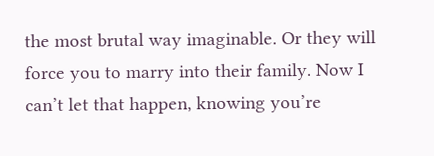the most brutal way imaginable. Or they will force you to marry into their family. Now I can’t let that happen, knowing you’re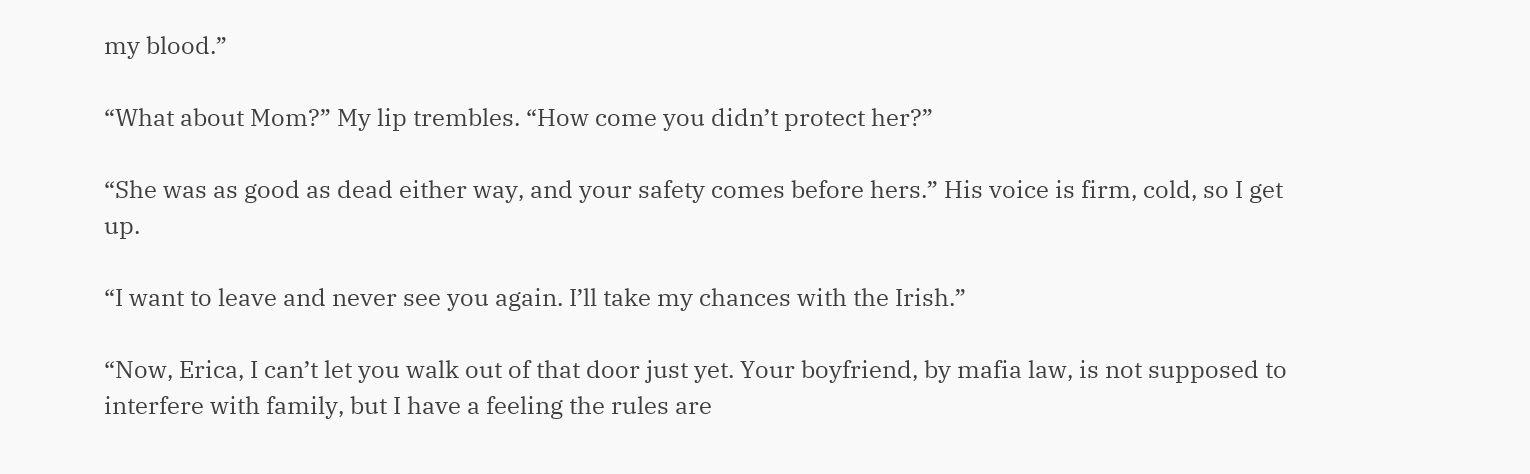my blood.”

“What about Mom?” My lip trembles. “How come you didn’t protect her?”

“She was as good as dead either way, and your safety comes before hers.” His voice is firm, cold, so I get up.

“I want to leave and never see you again. I’ll take my chances with the Irish.”

“Now, Erica, I can’t let you walk out of that door just yet. Your boyfriend, by mafia law, is not supposed to interfere with family, but I have a feeling the rules are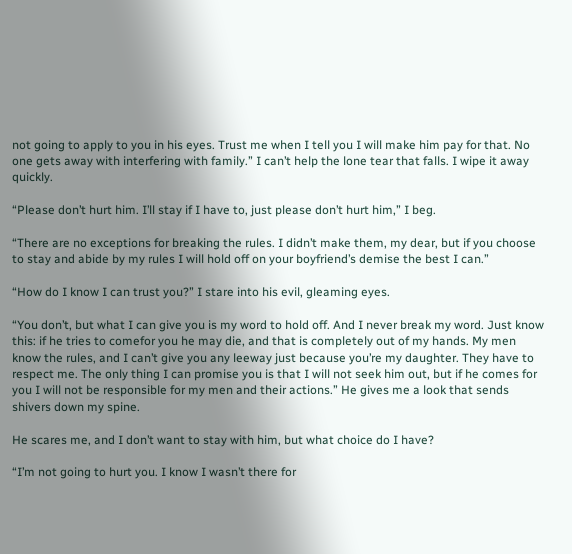not going to apply to you in his eyes. Trust me when I tell you I will make him pay for that. No one gets away with interfering with family.” I can’t help the lone tear that falls. I wipe it away quickly.

“Please don’t hurt him. I’ll stay if I have to, just please don’t hurt him,” I beg.

“There are no exceptions for breaking the rules. I didn’t make them, my dear, but if you choose to stay and abide by my rules I will hold off on your boyfriend’s demise the best I can.”

“How do I know I can trust you?” I stare into his evil, gleaming eyes.

“You don’t, but what I can give you is my word to hold off. And I never break my word. Just know this: if he tries to comefor you he may die, and that is completely out of my hands. My men know the rules, and I can’t give you any leeway just because you’re my daughter. They have to respect me. The only thing I can promise you is that I will not seek him out, but if he comes for you I will not be responsible for my men and their actions.” He gives me a look that sends shivers down my spine.

He scares me, and I don’t want to stay with him, but what choice do I have?

“I’m not going to hurt you. I know I wasn’t there for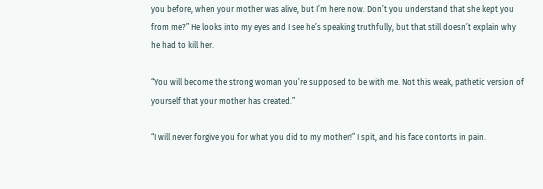you before, when your mother was alive, but I’m here now. Don’t you understand that she kept you from me?” He looks into my eyes and I see he’s speaking truthfully, but that still doesn’t explain why he had to kill her.

“You will become the strong woman you’re supposed to be with me. Not this weak, pathetic version of yourself that your mother has created.”

“I will never forgive you for what you did to my mother!” I spit, and his face contorts in pain.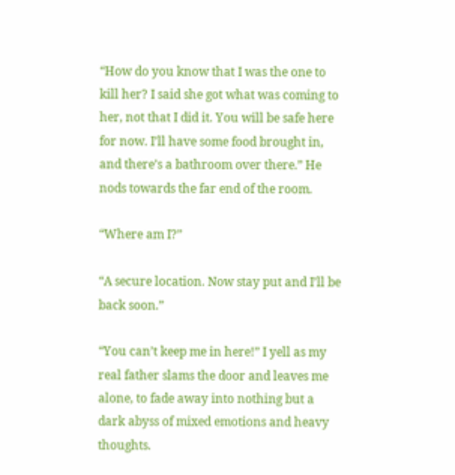“How do you know that I was the one to kill her? I said she got what was coming to her, not that I did it. You will be safe here for now. I’ll have some food brought in, and there’s a bathroom over there.” He nods towards the far end of the room.

“Where am I?”

“A secure location. Now stay put and I’ll be back soon.”

“You can’t keep me in here!” I yell as my real father slams the door and leaves me alone, to fade away into nothing but a dark abyss of mixed emotions and heavy thoughts.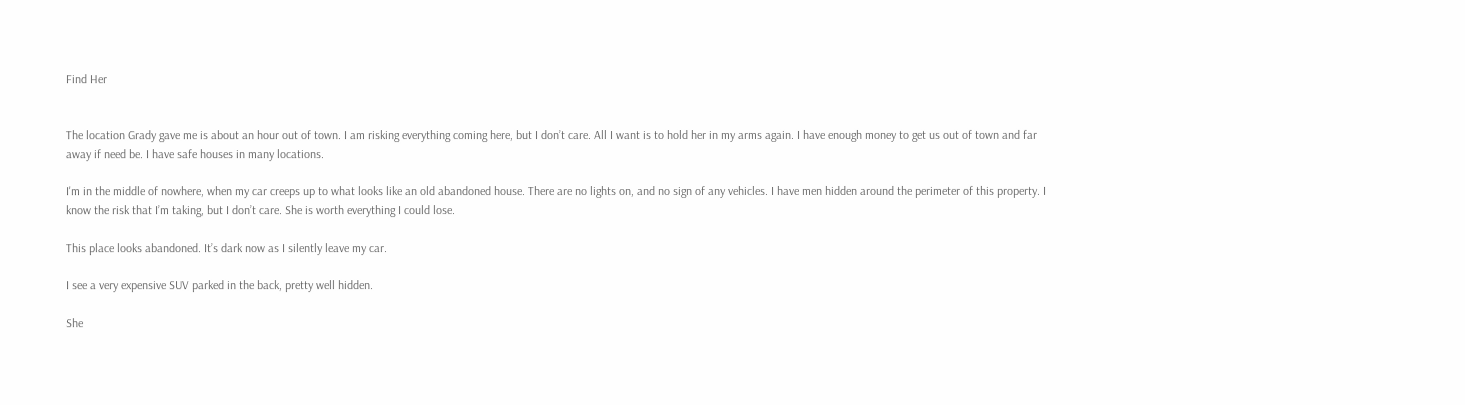Find Her


The location Grady gave me is about an hour out of town. I am risking everything coming here, but I don’t care. All I want is to hold her in my arms again. I have enough money to get us out of town and far away if need be. I have safe houses in many locations.

I'm in the middle of nowhere, when my car creeps up to what looks like an old abandoned house. There are no lights on, and no sign of any vehicles. I have men hidden around the perimeter of this property. I know the risk that I’m taking, but I don’t care. She is worth everything I could lose.

This place looks abandoned. It’s dark now as I silently leave my car.

I see a very expensive SUV parked in the back, pretty well hidden.

She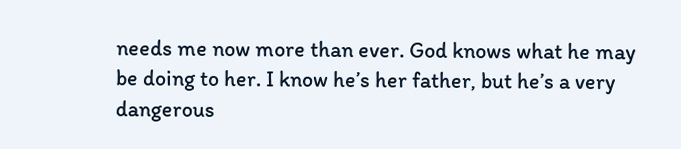needs me now more than ever. God knows what he may be doing to her. I know he’s her father, but he’s a very dangerous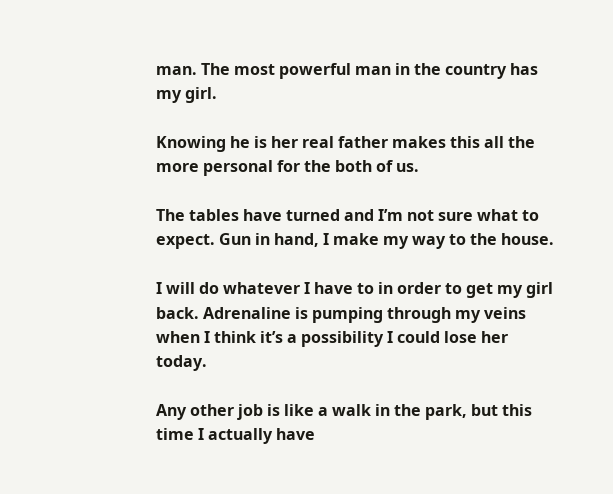man. The most powerful man in the country has my girl.

Knowing he is her real father makes this all the more personal for the both of us.

The tables have turned and I’m not sure what to expect. Gun in hand, I make my way to the house.

I will do whatever I have to in order to get my girl back. Adrenaline is pumping through my veins when I think it’s a possibility I could lose her today.

Any other job is like a walk in the park, but this time I actually have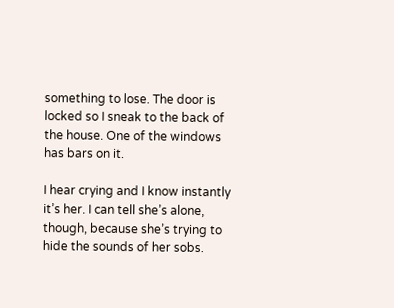something to lose. The door is locked so I sneak to the back of the house. One of the windows has bars on it.

I hear crying and I know instantly it’s her. I can tell she’s alone, though, because she’s trying to hide the sounds of her sobs.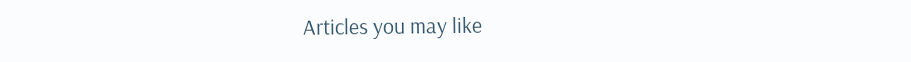Articles you may like